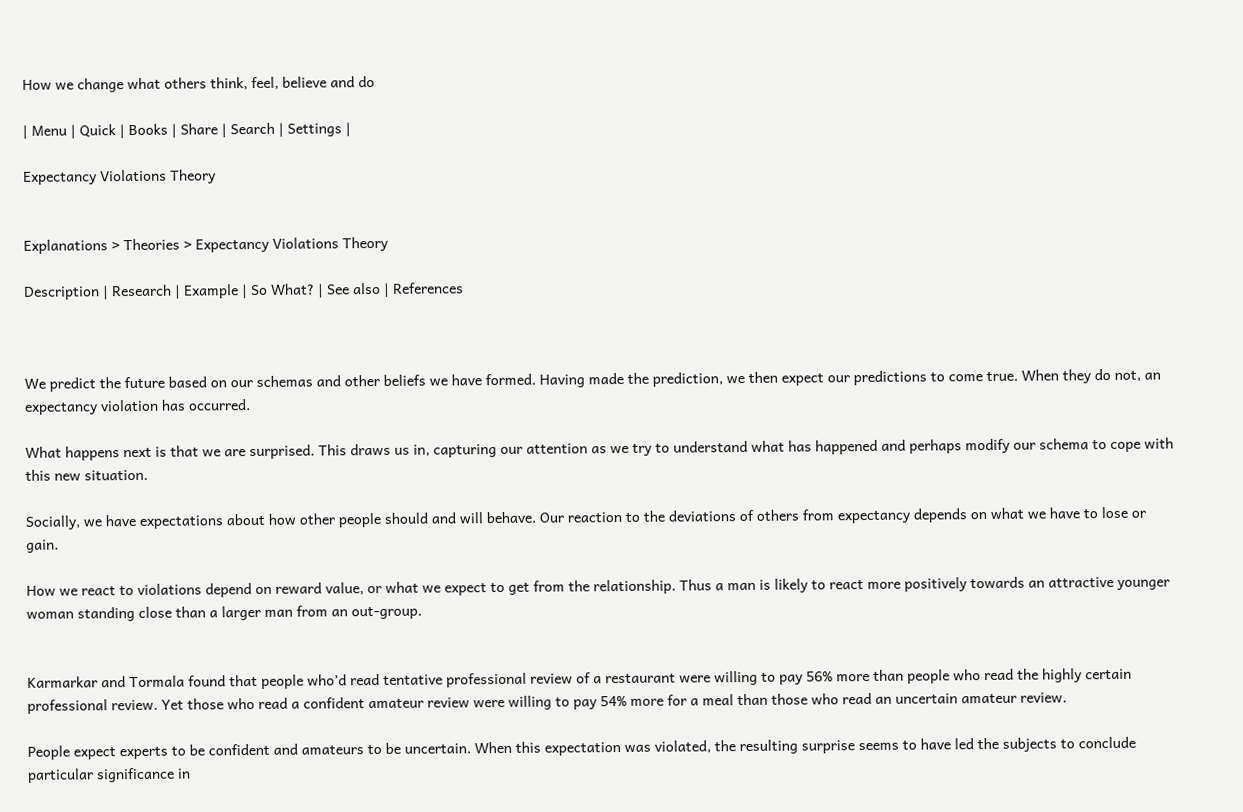How we change what others think, feel, believe and do

| Menu | Quick | Books | Share | Search | Settings |

Expectancy Violations Theory


Explanations > Theories > Expectancy Violations Theory

Description | Research | Example | So What? | See also | References



We predict the future based on our schemas and other beliefs we have formed. Having made the prediction, we then expect our predictions to come true. When they do not, an expectancy violation has occurred.

What happens next is that we are surprised. This draws us in, capturing our attention as we try to understand what has happened and perhaps modify our schema to cope with this new situation.

Socially, we have expectations about how other people should and will behave. Our reaction to the deviations of others from expectancy depends on what we have to lose or gain.

How we react to violations depend on reward value, or what we expect to get from the relationship. Thus a man is likely to react more positively towards an attractive younger woman standing close than a larger man from an out-group.


Karmarkar and Tormala found that people who’d read tentative professional review of a restaurant were willing to pay 56% more than people who read the highly certain professional review. Yet those who read a confident amateur review were willing to pay 54% more for a meal than those who read an uncertain amateur review.

People expect experts to be confident and amateurs to be uncertain. When this expectation was violated, the resulting surprise seems to have led the subjects to conclude particular significance in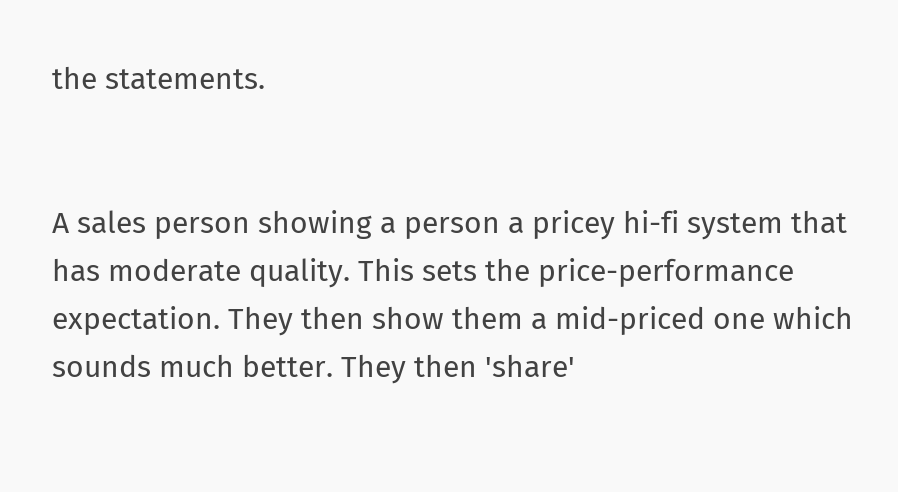the statements.


A sales person showing a person a pricey hi-fi system that has moderate quality. This sets the price-performance expectation. They then show them a mid-priced one which sounds much better. They then 'share'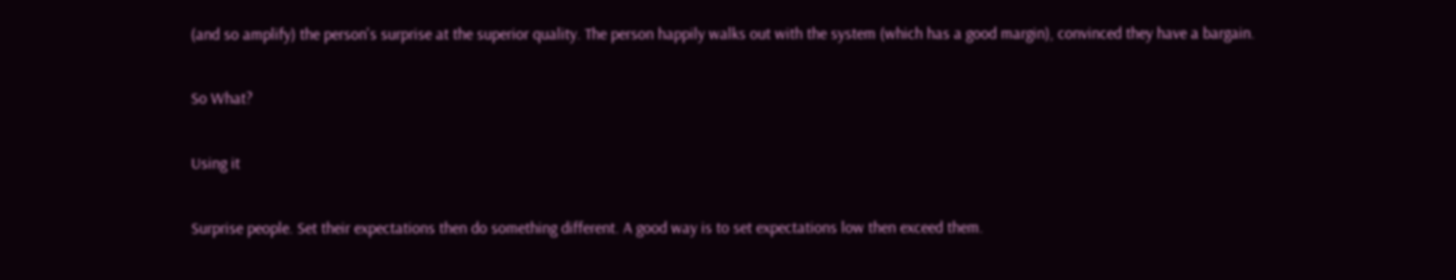(and so amplify) the person's surprise at the superior quality. The person happily walks out with the system (which has a good margin), convinced they have a bargain.

So What?

Using it

Surprise people. Set their expectations then do something different. A good way is to set expectations low then exceed them.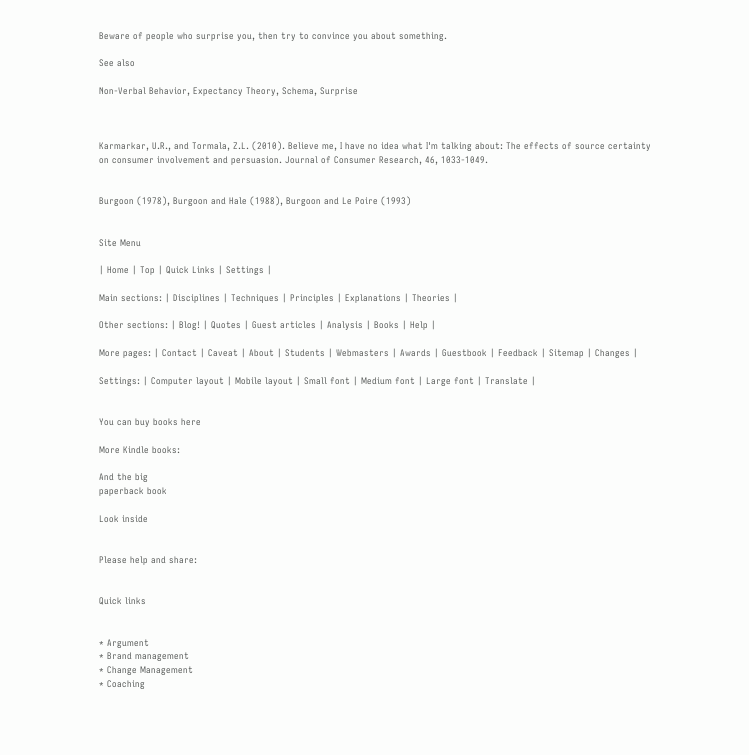Beware of people who surprise you, then try to convince you about something.

See also

Non-Verbal Behavior, Expectancy Theory, Schema, Surprise



Karmarkar, U.R., and Tormala, Z.L. (2010). Believe me, I have no idea what I'm talking about: The effects of source certainty on consumer involvement and persuasion. Journal of Consumer Research, 46, 1033-1049.


Burgoon (1978), Burgoon and Hale (1988), Burgoon and Le Poire (1993)


Site Menu

| Home | Top | Quick Links | Settings |

Main sections: | Disciplines | Techniques | Principles | Explanations | Theories |

Other sections: | Blog! | Quotes | Guest articles | Analysis | Books | Help |

More pages: | Contact | Caveat | About | Students | Webmasters | Awards | Guestbook | Feedback | Sitemap | Changes |

Settings: | Computer layout | Mobile layout | Small font | Medium font | Large font | Translate |


You can buy books here

More Kindle books:

And the big
paperback book

Look inside


Please help and share:


Quick links


* Argument
* Brand management
* Change Management
* Coaching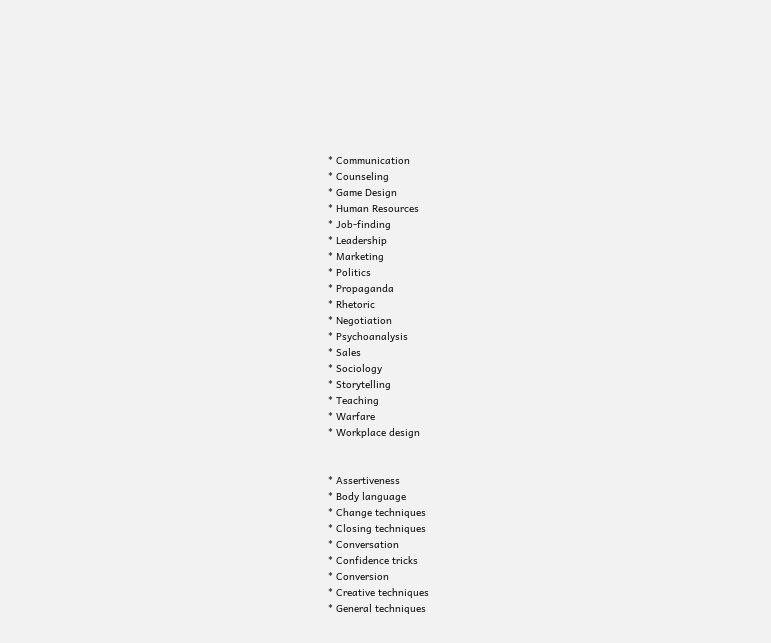* Communication
* Counseling
* Game Design
* Human Resources
* Job-finding
* Leadership
* Marketing
* Politics
* Propaganda
* Rhetoric
* Negotiation
* Psychoanalysis
* Sales
* Sociology
* Storytelling
* Teaching
* Warfare
* Workplace design


* Assertiveness
* Body language
* Change techniques
* Closing techniques
* Conversation
* Confidence tricks
* Conversion
* Creative techniques
* General techniques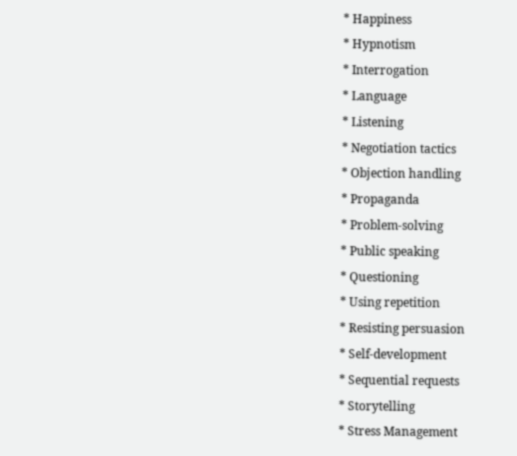* Happiness
* Hypnotism
* Interrogation
* Language
* Listening
* Negotiation tactics
* Objection handling
* Propaganda
* Problem-solving
* Public speaking
* Questioning
* Using repetition
* Resisting persuasion
* Self-development
* Sequential requests
* Storytelling
* Stress Management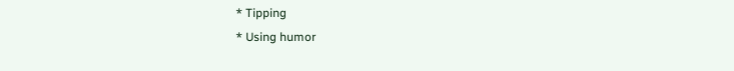* Tipping
* Using humor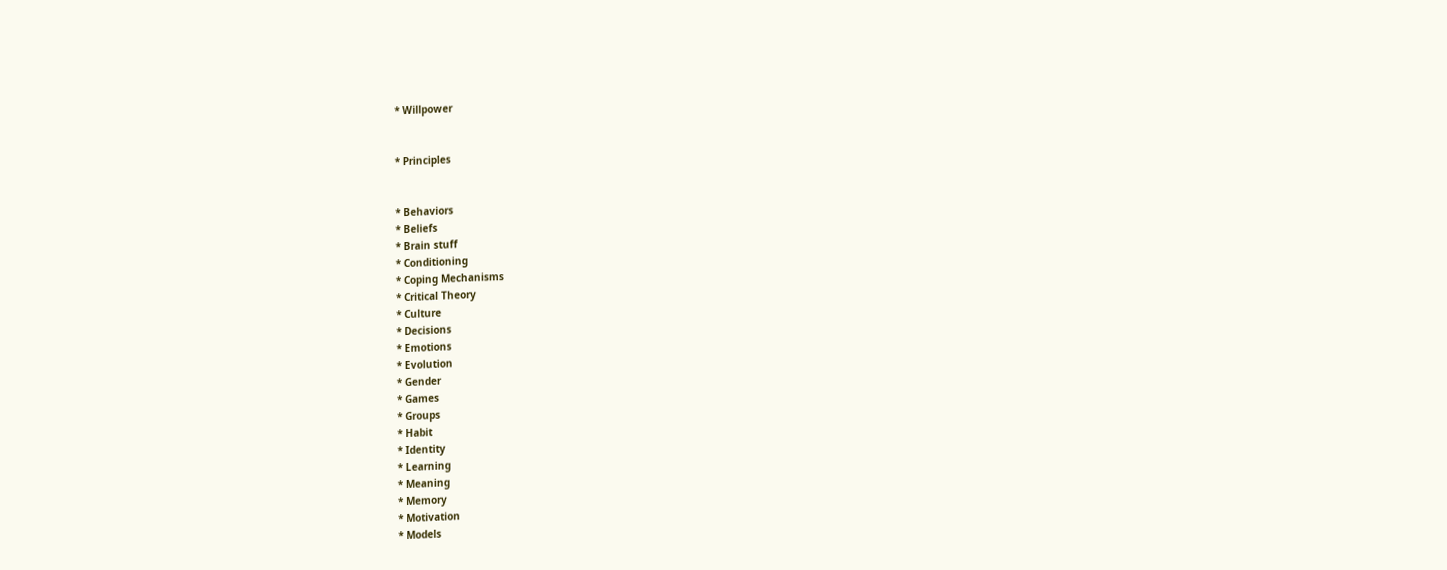* Willpower


* Principles


* Behaviors
* Beliefs
* Brain stuff
* Conditioning
* Coping Mechanisms
* Critical Theory
* Culture
* Decisions
* Emotions
* Evolution
* Gender
* Games
* Groups
* Habit
* Identity
* Learning
* Meaning
* Memory
* Motivation
* Models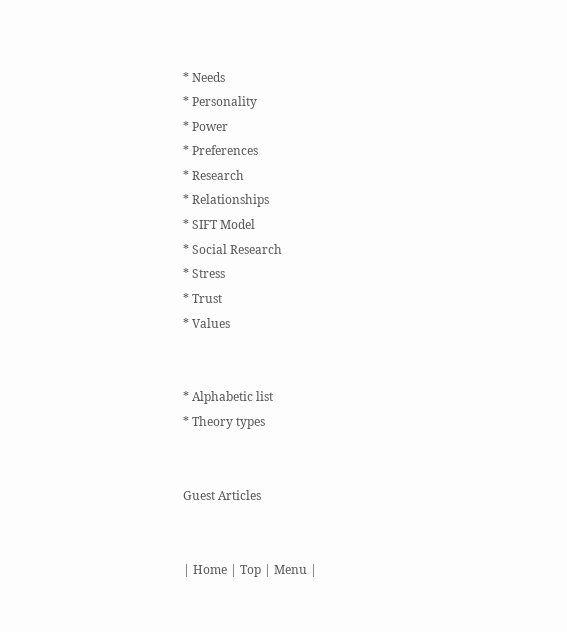* Needs
* Personality
* Power
* Preferences
* Research
* Relationships
* SIFT Model
* Social Research
* Stress
* Trust
* Values


* Alphabetic list
* Theory types


Guest Articles


| Home | Top | Menu |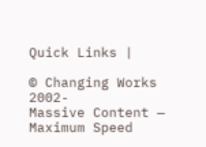Quick Links |

© Changing Works 2002-
Massive Content — Maximum Speed